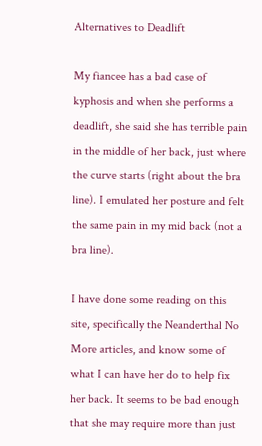Alternatives to Deadlift

My fiancee has a bad case of kyphosis and when she performs a deadlift, she said she has terrible pain in the middle of her back, just where the curve starts (right about the bra line). I emulated her posture and felt the same pain in my mid back (not a bra line).

I have done some reading on this site, specifically the Neanderthal No More articles, and know some of what I can have her do to help fix her back. It seems to be bad enough that she may require more than just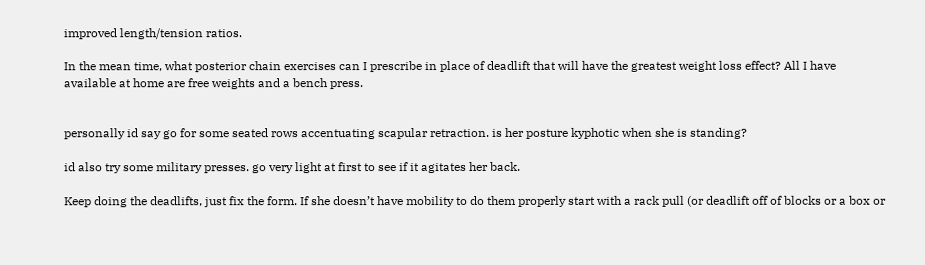improved length/tension ratios.

In the mean time, what posterior chain exercises can I prescribe in place of deadlift that will have the greatest weight loss effect? All I have available at home are free weights and a bench press.


personally id say go for some seated rows accentuating scapular retraction. is her posture kyphotic when she is standing?

id also try some military presses. go very light at first to see if it agitates her back.

Keep doing the deadlifts, just fix the form. If she doesn’t have mobility to do them properly start with a rack pull (or deadlift off of blocks or a box or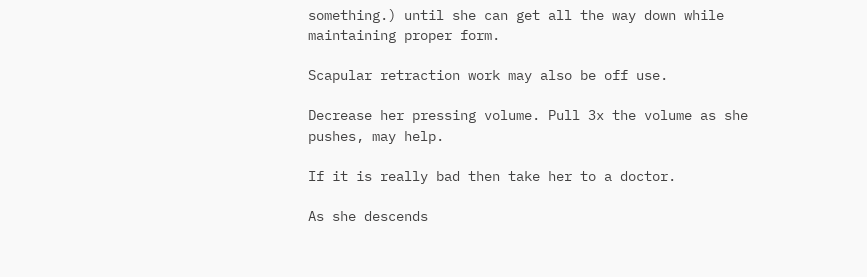something.) until she can get all the way down while maintaining proper form.

Scapular retraction work may also be off use.

Decrease her pressing volume. Pull 3x the volume as she pushes, may help.

If it is really bad then take her to a doctor.

As she descends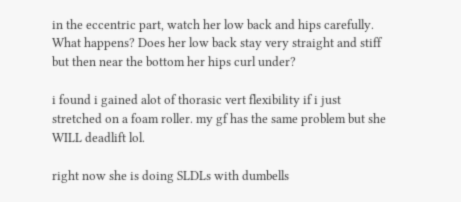in the eccentric part, watch her low back and hips carefully. What happens? Does her low back stay very straight and stiff but then near the bottom her hips curl under?

i found i gained alot of thorasic vert flexibility if i just stretched on a foam roller. my gf has the same problem but she WILL deadlift lol.

right now she is doing SLDLs with dumbells